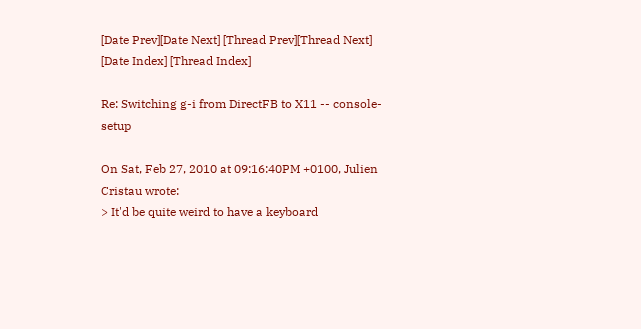[Date Prev][Date Next] [Thread Prev][Thread Next] [Date Index] [Thread Index]

Re: Switching g-i from DirectFB to X11 -- console-setup

On Sat, Feb 27, 2010 at 09:16:40PM +0100, Julien Cristau wrote:
> It'd be quite weird to have a keyboard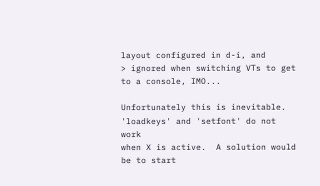layout configured in d-i, and
> ignored when switching VTs to get to a console, IMO...

Unfortunately this is inevitable.  'loadkeys' and 'setfont' do not work
when X is active.  A solution would be to start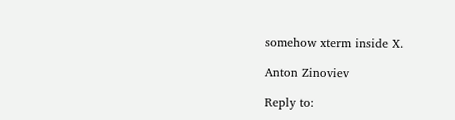somehow xterm inside X.

Anton Zinoviev

Reply to: